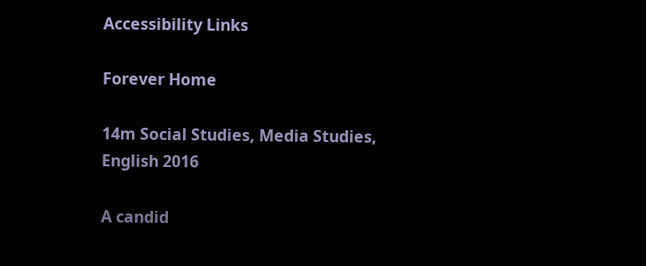Accessibility Links

Forever Home

14m Social Studies, Media Studies, English 2016

A candid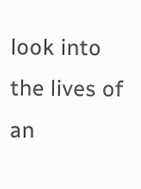look into the lives of an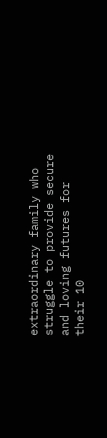extraordinary family who struggle to provide secure and loving futures for their 10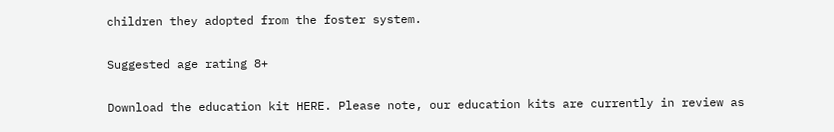children they adopted from the foster system.

Suggested age rating 8+

Download the education kit HERE. Please note, our education kits are currently in review as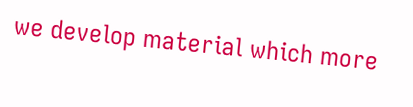we develop material which more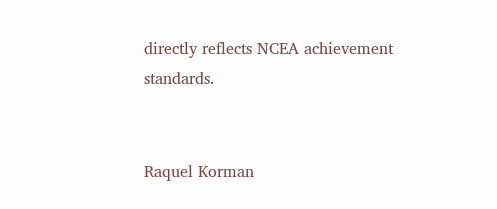directly reflects NCEA achievement standards.


Raquel Korman